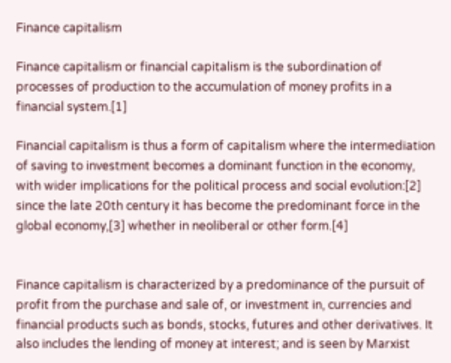Finance capitalism

Finance capitalism or financial capitalism is the subordination of processes of production to the accumulation of money profits in a financial system.[1]

Financial capitalism is thus a form of capitalism where the intermediation of saving to investment becomes a dominant function in the economy, with wider implications for the political process and social evolution:[2] since the late 20th century it has become the predominant force in the global economy,[3] whether in neoliberal or other form.[4]


Finance capitalism is characterized by a predominance of the pursuit of profit from the purchase and sale of, or investment in, currencies and financial products such as bonds, stocks, futures and other derivatives. It also includes the lending of money at interest; and is seen by Marxist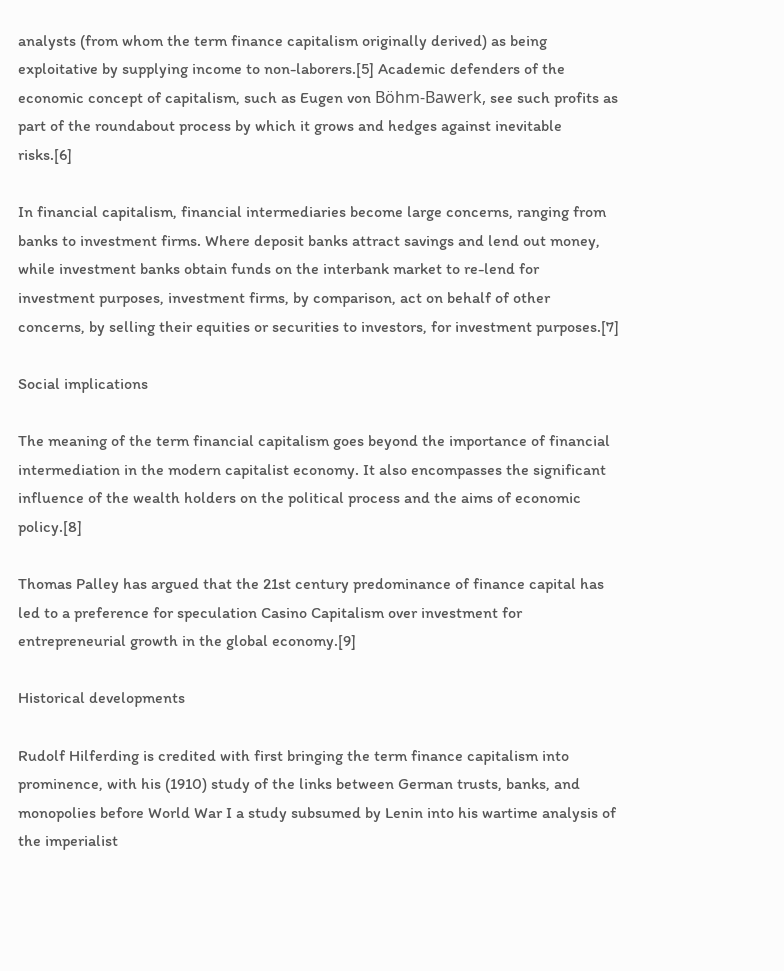analysts (from whom the term finance capitalism originally derived) as being exploitative by supplying income to non-laborers.[5] Academic defenders of the economic concept of capitalism, such as Eugen von Böhm-Bawerk, see such profits as part of the roundabout process by which it grows and hedges against inevitable risks.[6]

In financial capitalism, financial intermediaries become large concerns, ranging from banks to investment firms. Where deposit banks attract savings and lend out money, while investment banks obtain funds on the interbank market to re-lend for investment purposes, investment firms, by comparison, act on behalf of other concerns, by selling their equities or securities to investors, for investment purposes.[7]

Social implications

The meaning of the term financial capitalism goes beyond the importance of financial intermediation in the modern capitalist economy. It also encompasses the significant influence of the wealth holders on the political process and the aims of economic policy.[8]

Thomas Palley has argued that the 21st century predominance of finance capital has led to a preference for speculation Casino Capitalism over investment for entrepreneurial growth in the global economy.[9]

Historical developments

Rudolf Hilferding is credited with first bringing the term finance capitalism into prominence, with his (1910) study of the links between German trusts, banks, and monopolies before World War I a study subsumed by Lenin into his wartime analysis of the imperialist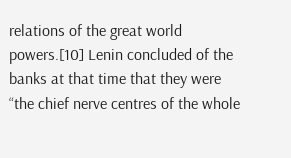relations of the great world powers.[10] Lenin concluded of the banks at that time that they were “the chief nerve centres of the whole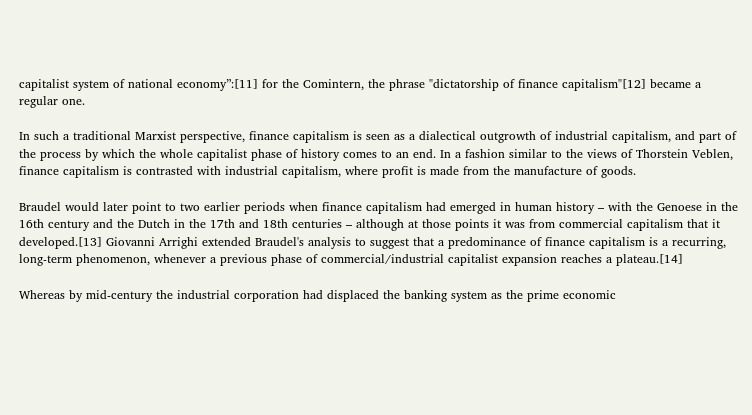capitalist system of national economy”:[11] for the Comintern, the phrase "dictatorship of finance capitalism"[12] became a regular one.

In such a traditional Marxist perspective, finance capitalism is seen as a dialectical outgrowth of industrial capitalism, and part of the process by which the whole capitalist phase of history comes to an end. In a fashion similar to the views of Thorstein Veblen, finance capitalism is contrasted with industrial capitalism, where profit is made from the manufacture of goods.

Braudel would later point to two earlier periods when finance capitalism had emerged in human history – with the Genoese in the 16th century and the Dutch in the 17th and 18th centuries – although at those points it was from commercial capitalism that it developed.[13] Giovanni Arrighi extended Braudel's analysis to suggest that a predominance of finance capitalism is a recurring, long-term phenomenon, whenever a previous phase of commercial/industrial capitalist expansion reaches a plateau.[14]

Whereas by mid-century the industrial corporation had displaced the banking system as the prime economic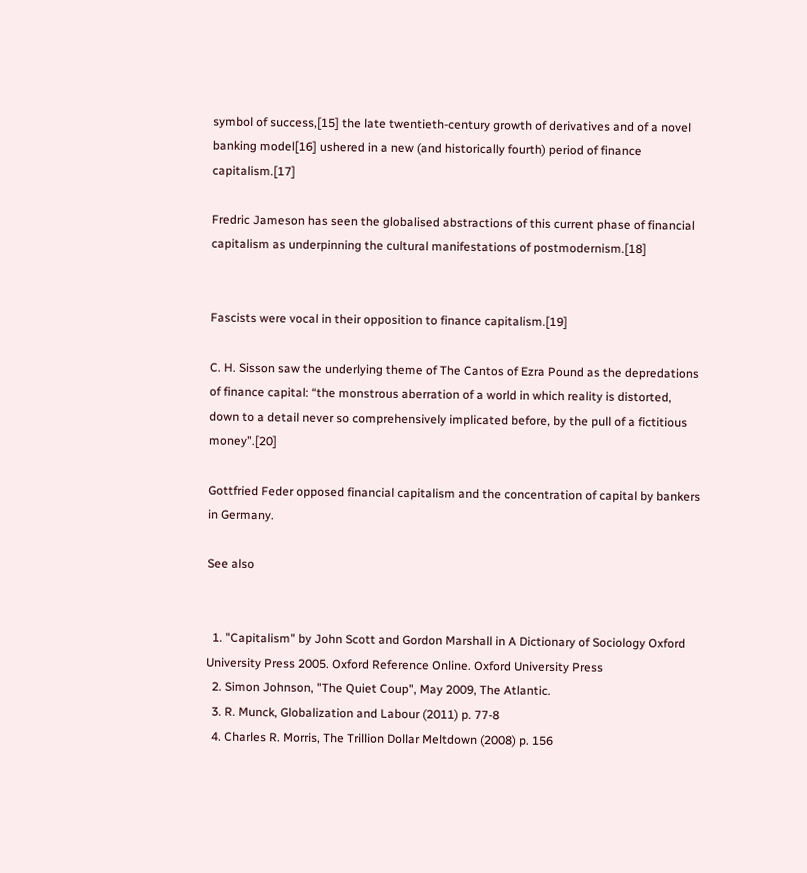symbol of success,[15] the late twentieth-century growth of derivatives and of a novel banking model[16] ushered in a new (and historically fourth) period of finance capitalism.[17]

Fredric Jameson has seen the globalised abstractions of this current phase of financial capitalism as underpinning the cultural manifestations of postmodernism.[18]


Fascists were vocal in their opposition to finance capitalism.[19]

C. H. Sisson saw the underlying theme of The Cantos of Ezra Pound as the depredations of finance capital: “the monstrous aberration of a world in which reality is distorted, down to a detail never so comprehensively implicated before, by the pull of a fictitious money”.[20]

Gottfried Feder opposed financial capitalism and the concentration of capital by bankers in Germany.

See also


  1. "Capitalism" by John Scott and Gordon Marshall in A Dictionary of Sociology Oxford University Press 2005. Oxford Reference Online. Oxford University Press
  2. Simon Johnson, "The Quiet Coup", May 2009, The Atlantic.
  3. R. Munck, Globalization and Labour (2011) p. 77-8
  4. Charles R. Morris, The Trillion Dollar Meltdown (2008) p. 156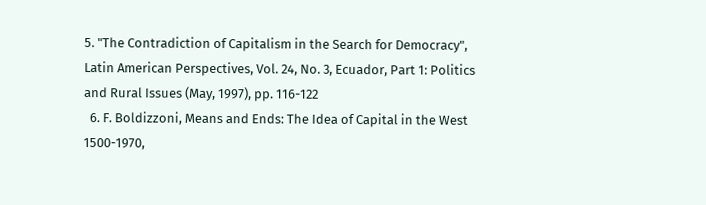5. "The Contradiction of Capitalism in the Search for Democracy", Latin American Perspectives, Vol. 24, No. 3, Ecuador, Part 1: Politics and Rural Issues (May, 1997), pp. 116-122
  6. F. Boldizzoni, Means and Ends: The Idea of Capital in the West 1500-1970,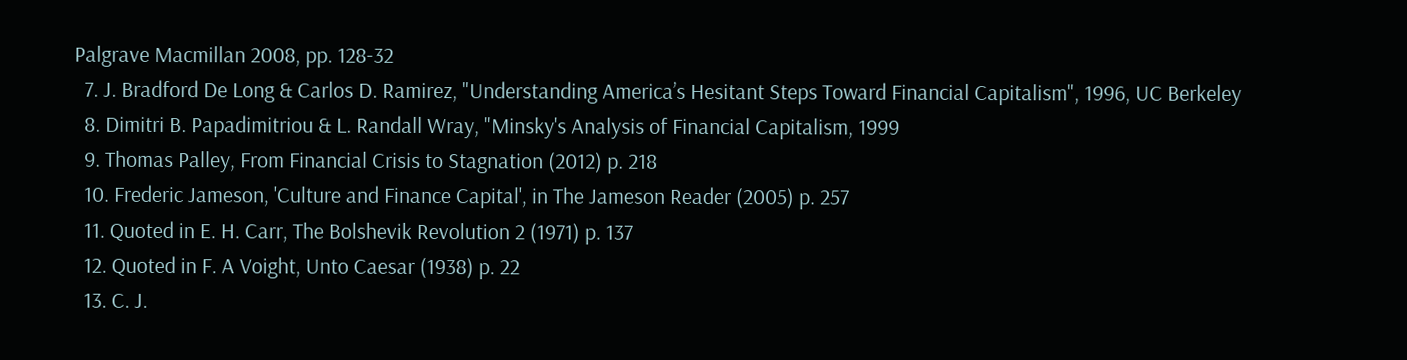Palgrave Macmillan 2008, pp. 128-32
  7. J. Bradford De Long & Carlos D. Ramirez, "Understanding America’s Hesitant Steps Toward Financial Capitalism", 1996, UC Berkeley
  8. Dimitri B. Papadimitriou & L. Randall Wray, "Minsky's Analysis of Financial Capitalism, 1999
  9. Thomas Palley, From Financial Crisis to Stagnation (2012) p. 218
  10. Frederic Jameson, 'Culture and Finance Capital', in The Jameson Reader (2005) p. 257
  11. Quoted in E. H. Carr, The Bolshevik Revolution 2 (1971) p. 137
  12. Quoted in F. A Voight, Unto Caesar (1938) p. 22
  13. C. J.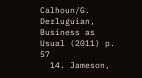Calhoun/G. Derluguian, Business as Usual (2011) p. 57
  14. Jameson,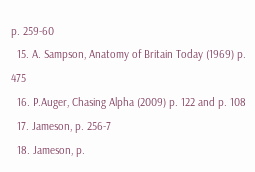p. 259-60
  15. A. Sampson, Anatomy of Britain Today (1969) p. 475
  16. P.Auger, Chasing Alpha (2009) p. 122 and p. 108
  17. Jameson, p. 256-7
  18. Jameson, p.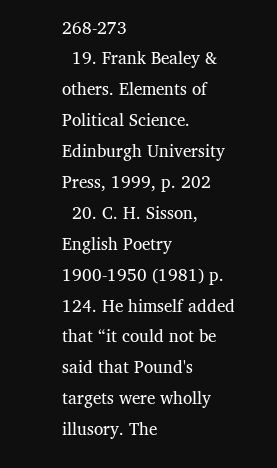268-273
  19. Frank Bealey & others. Elements of Political Science. Edinburgh University Press, 1999, p. 202
  20. C. H. Sisson, English Poetry 1900-1950 (1981) p. 124. He himself added that “it could not be said that Pound's targets were wholly illusory. The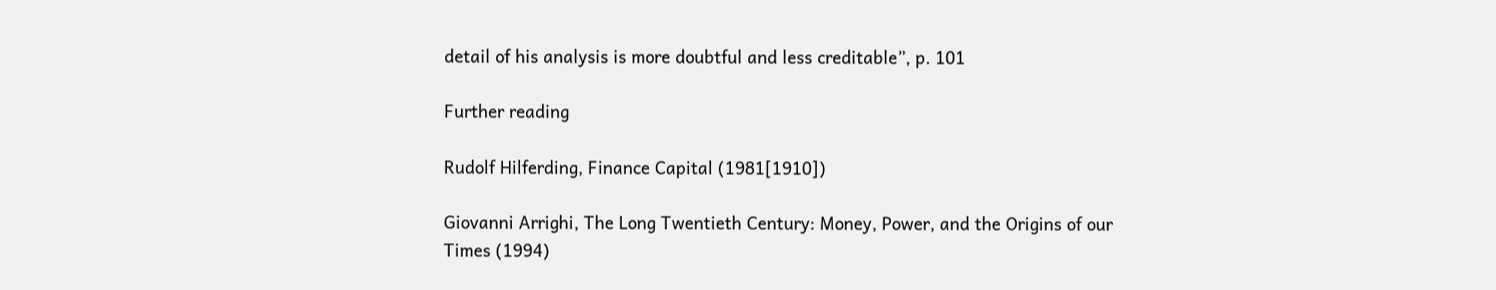detail of his analysis is more doubtful and less creditable”, p. 101

Further reading

Rudolf Hilferding, Finance Capital (1981[1910])

Giovanni Arrighi, The Long Twentieth Century: Money, Power, and the Origins of our Times (1994)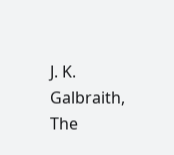J. K. Galbraith, The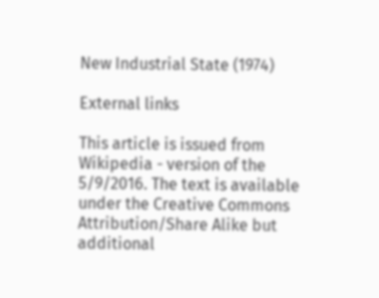New Industrial State (1974)

External links

This article is issued from Wikipedia - version of the 5/9/2016. The text is available under the Creative Commons Attribution/Share Alike but additional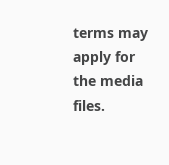terms may apply for the media files.